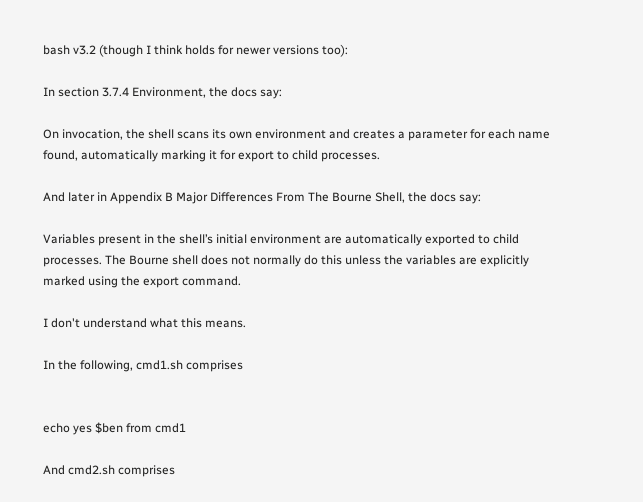bash v3.2 (though I think holds for newer versions too):

In section 3.7.4 Environment, the docs say:

On invocation, the shell scans its own environment and creates a parameter for each name found, automatically marking it for export to child processes.

And later in Appendix B Major Differences From The Bourne Shell, the docs say:

Variables present in the shell’s initial environment are automatically exported to child processes. The Bourne shell does not normally do this unless the variables are explicitly marked using the export command.

I don't understand what this means.

In the following, cmd1.sh comprises


echo yes $ben from cmd1

And cmd2.sh comprises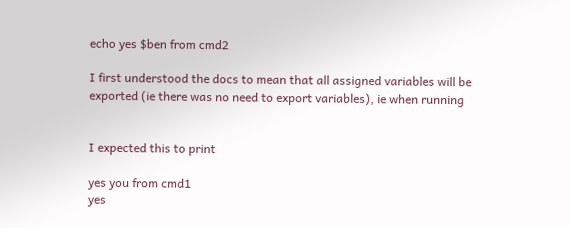echo yes $ben from cmd2

I first understood the docs to mean that all assigned variables will be exported (ie there was no need to export variables), ie when running


I expected this to print

yes you from cmd1
yes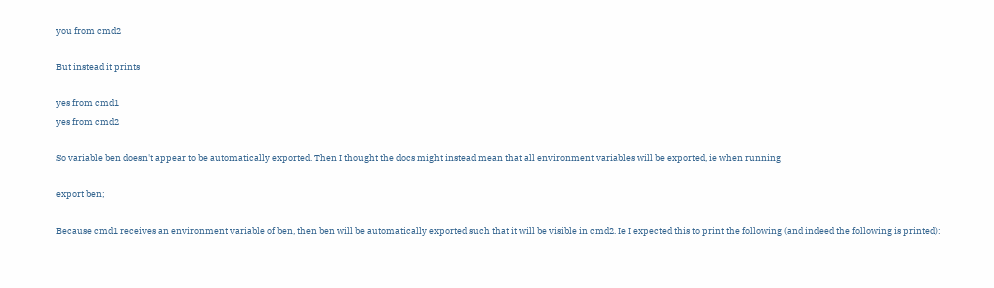you from cmd2

But instead it prints

yes from cmd1
yes from cmd2

So variable ben doesn't appear to be automatically exported. Then I thought the docs might instead mean that all environment variables will be exported, ie when running

export ben;

Because cmd1 receives an environment variable of ben, then ben will be automatically exported such that it will be visible in cmd2. Ie I expected this to print the following (and indeed the following is printed):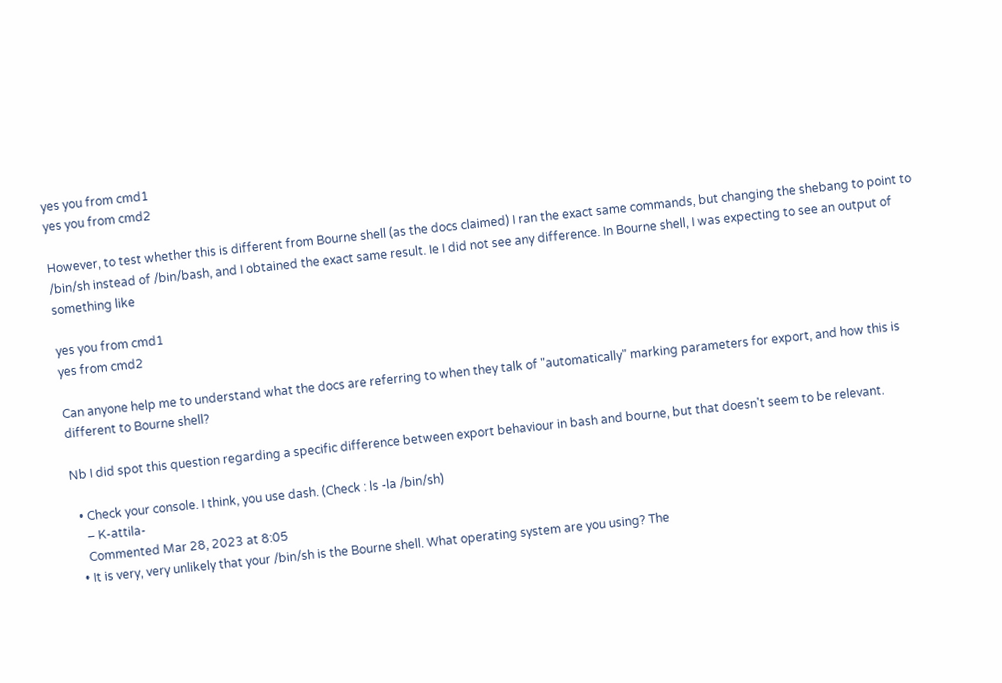yes you from cmd1
yes you from cmd2

However, to test whether this is different from Bourne shell (as the docs claimed) I ran the exact same commands, but changing the shebang to point to /bin/sh instead of /bin/bash, and I obtained the exact same result. Ie I did not see any difference. In Bourne shell, I was expecting to see an output of something like

yes you from cmd1
yes from cmd2

Can anyone help me to understand what the docs are referring to when they talk of "automatically" marking parameters for export, and how this is different to Bourne shell?

Nb I did spot this question regarding a specific difference between export behaviour in bash and bourne, but that doesn't seem to be relevant.

  • Check your console. I think, you use dash. (Check : ls -la /bin/sh)
    – K-attila-
    Commented Mar 28, 2023 at 8:05
  • It is very, very unlikely that your /bin/sh is the Bourne shell. What operating system are you using? The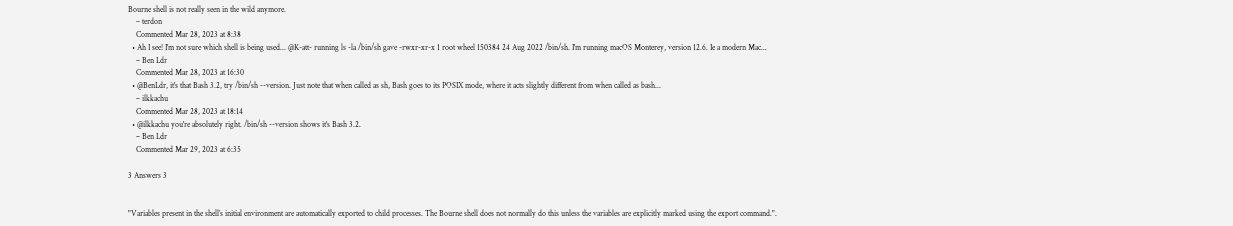Bourne shell is not really seen in the wild anymore.
    – terdon
    Commented Mar 28, 2023 at 8:38
  • Ah I see! I'm not sure which shell is being used... @K-att- running ls -la /bin/sh gave -rwxr-xr-x 1 root wheel 150384 24 Aug 2022 /bin/sh. I'm running macOS Monterey, version 12.6. Ie a modern Mac...
    – Ben Ldr
    Commented Mar 28, 2023 at 16:30
  • @BenLdr, it's that Bash 3.2, try /bin/sh --version. Just note that when called as sh, Bash goes to its POSIX mode, where it acts slightly different from when called as bash...
    – ilkkachu
    Commented Mar 28, 2023 at 18:14
  • @ilkkachu you're absolutely right. /bin/sh --version shows it's Bash 3.2.
    – Ben Ldr
    Commented Mar 29, 2023 at 6:35

3 Answers 3


"Variables present in the shell’s initial environment are automatically exported to child processes. The Bourne shell does not normally do this unless the variables are explicitly marked using the export command.".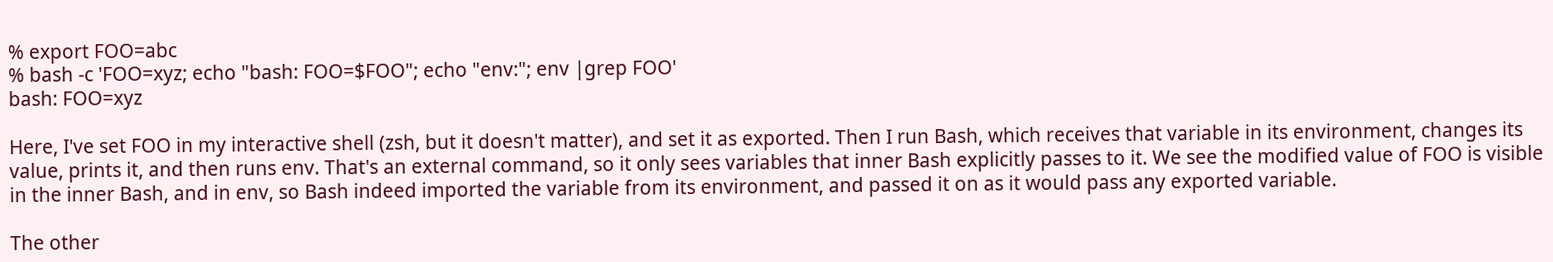% export FOO=abc
% bash -c 'FOO=xyz; echo "bash: FOO=$FOO"; echo "env:"; env |grep FOO'
bash: FOO=xyz

Here, I've set FOO in my interactive shell (zsh, but it doesn't matter), and set it as exported. Then I run Bash, which receives that variable in its environment, changes its value, prints it, and then runs env. That's an external command, so it only sees variables that inner Bash explicitly passes to it. We see the modified value of FOO is visible in the inner Bash, and in env, so Bash indeed imported the variable from its environment, and passed it on as it would pass any exported variable.

The other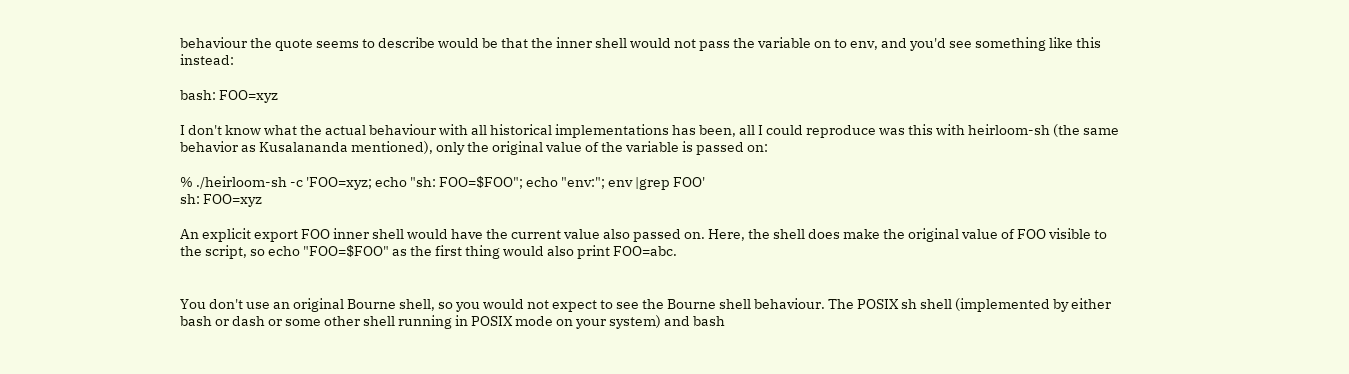behaviour the quote seems to describe would be that the inner shell would not pass the variable on to env, and you'd see something like this instead:

bash: FOO=xyz

I don't know what the actual behaviour with all historical implementations has been, all I could reproduce was this with heirloom-sh (the same behavior as Kusalananda mentioned), only the original value of the variable is passed on:

% ./heirloom-sh -c 'FOO=xyz; echo "sh: FOO=$FOO"; echo "env:"; env |grep FOO'
sh: FOO=xyz

An explicit export FOO inner shell would have the current value also passed on. Here, the shell does make the original value of FOO visible to the script, so echo "FOO=$FOO" as the first thing would also print FOO=abc.


You don't use an original Bourne shell, so you would not expect to see the Bourne shell behaviour. The POSIX sh shell (implemented by either bash or dash or some other shell running in POSIX mode on your system) and bash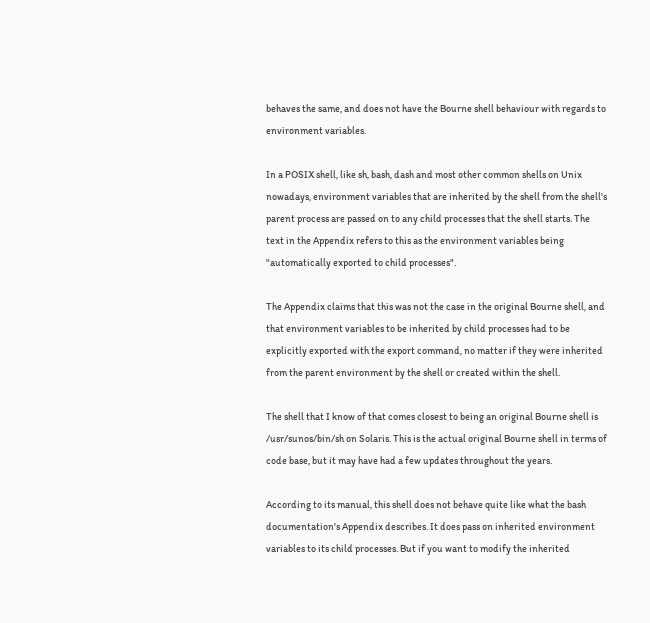behaves the same, and does not have the Bourne shell behaviour with regards to environment variables.

In a POSIX shell, like sh, bash, dash and most other common shells on Unix nowadays, environment variables that are inherited by the shell from the shell's parent process are passed on to any child processes that the shell starts. The text in the Appendix refers to this as the environment variables being "automatically exported to child processes".

The Appendix claims that this was not the case in the original Bourne shell, and that environment variables to be inherited by child processes had to be explicitly exported with the export command, no matter if they were inherited from the parent environment by the shell or created within the shell.

The shell that I know of that comes closest to being an original Bourne shell is /usr/sunos/bin/sh on Solaris. This is the actual original Bourne shell in terms of code base, but it may have had a few updates throughout the years.

According to its manual, this shell does not behave quite like what the bash documentation's Appendix describes. It does pass on inherited environment variables to its child processes. But if you want to modify the inherited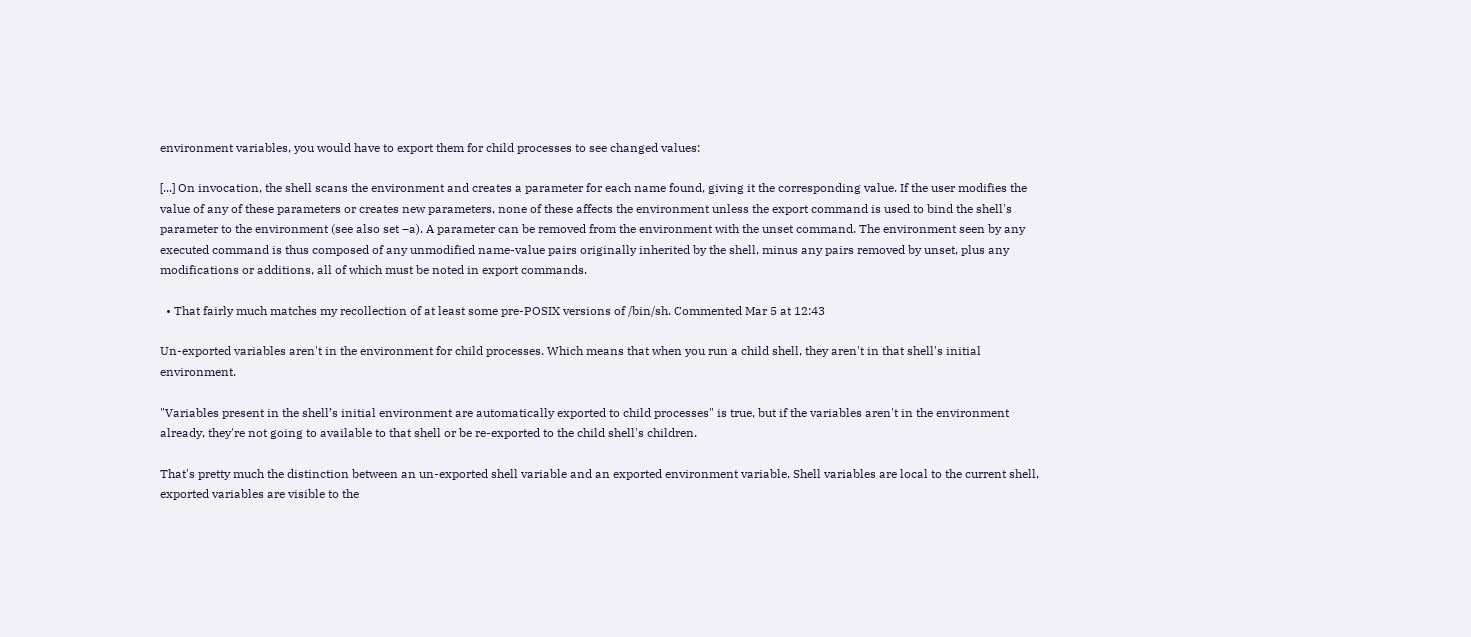environment variables, you would have to export them for child processes to see changed values:

[...] On invocation, the shell scans the environment and creates a parameter for each name found, giving it the corresponding value. If the user modifies the value of any of these parameters or creates new parameters, none of these affects the environment unless the export command is used to bind the shell's parameter to the environment (see also set –a). A parameter can be removed from the environment with the unset command. The environment seen by any executed command is thus composed of any unmodified name-value pairs originally inherited by the shell, minus any pairs removed by unset, plus any modifications or additions, all of which must be noted in export commands.

  • That fairly much matches my recollection of at least some pre-POSIX versions of /bin/sh. Commented Mar 5 at 12:43

Un-exported variables aren't in the environment for child processes. Which means that when you run a child shell, they aren't in that shell's initial environment.

"Variables present in the shell’s initial environment are automatically exported to child processes" is true, but if the variables aren't in the environment already, they're not going to available to that shell or be re-exported to the child shell's children.

That's pretty much the distinction between an un-exported shell variable and an exported environment variable. Shell variables are local to the current shell, exported variables are visible to the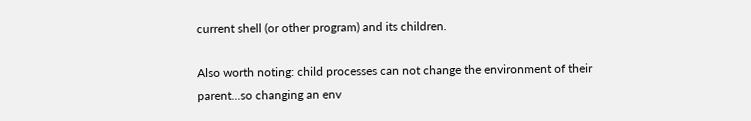current shell (or other program) and its children.

Also worth noting: child processes can not change the environment of their parent...so changing an env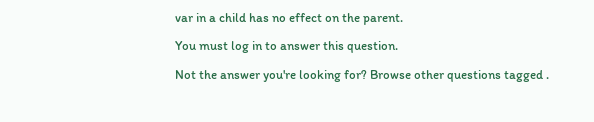var in a child has no effect on the parent.

You must log in to answer this question.

Not the answer you're looking for? Browse other questions tagged .